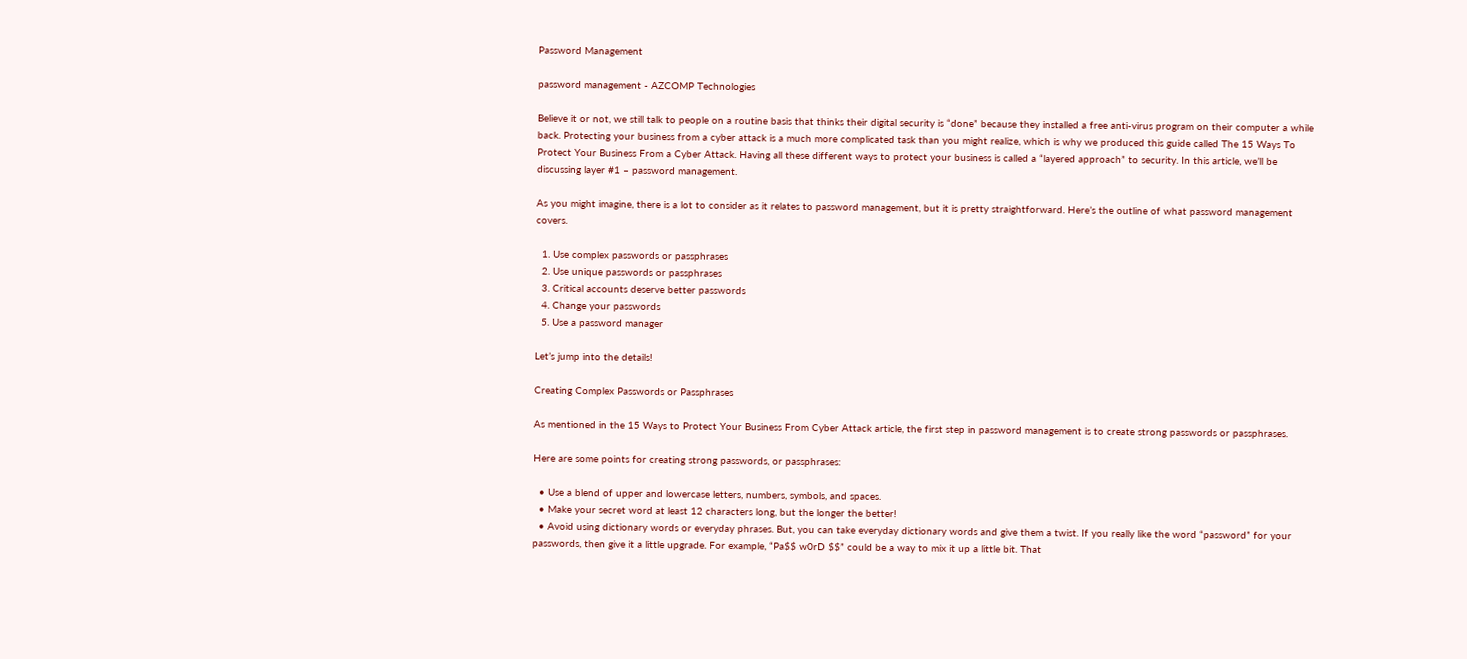Password Management

password management - AZCOMP Technologies

Believe it or not, we still talk to people on a routine basis that thinks their digital security is “done” because they installed a free anti-virus program on their computer a while back. Protecting your business from a cyber attack is a much more complicated task than you might realize, which is why we produced this guide called The 15 Ways To Protect Your Business From a Cyber Attack. Having all these different ways to protect your business is called a “layered approach” to security. In this article, we’ll be discussing layer #1 – password management.

As you might imagine, there is a lot to consider as it relates to password management, but it is pretty straightforward. Here’s the outline of what password management covers.

  1. Use complex passwords or passphrases
  2. Use unique passwords or passphrases
  3. Critical accounts deserve better passwords
  4. Change your passwords
  5. Use a password manager

Let’s jump into the details!

Creating Complex Passwords or Passphrases

As mentioned in the 15 Ways to Protect Your Business From Cyber Attack article, the first step in password management is to create strong passwords or passphrases.

Here are some points for creating strong passwords, or passphrases:

  • Use a blend of upper and lowercase letters, numbers, symbols, and spaces.
  • Make your secret word at least 12 characters long, but the longer the better!
  • Avoid using dictionary words or everyday phrases. But, you can take everyday dictionary words and give them a twist. If you really like the word “password” for your passwords, then give it a little upgrade. For example, “Pa$$ w0rD $$” could be a way to mix it up a little bit. That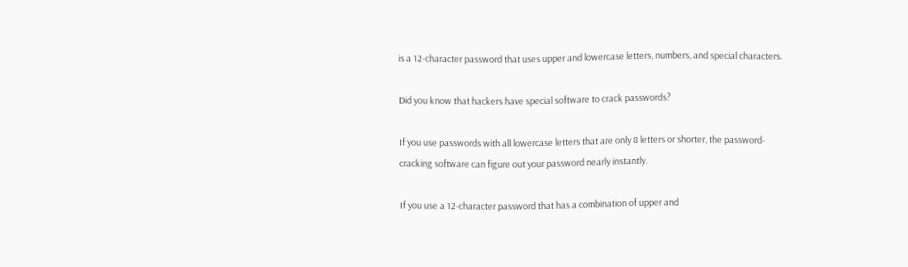is a 12-character password that uses upper and lowercase letters, numbers, and special characters.

Did you know that hackers have special software to crack passwords?

If you use passwords with all lowercase letters that are only 8 letters or shorter, the password-cracking software can figure out your password nearly instantly.

If you use a 12-character password that has a combination of upper and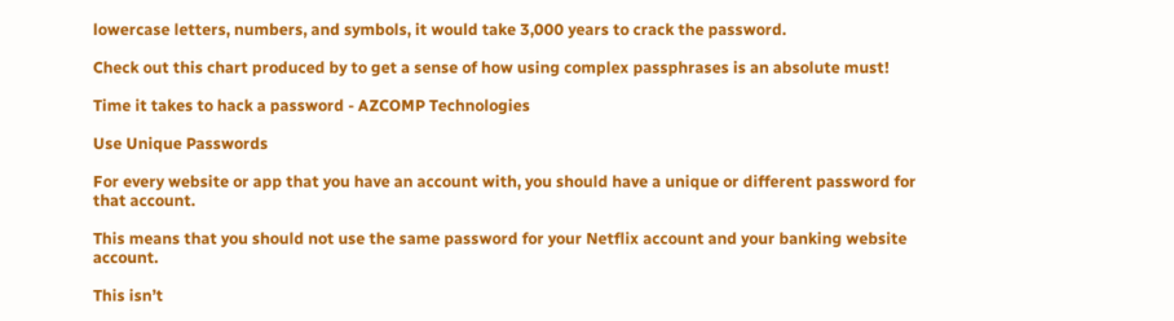lowercase letters, numbers, and symbols, it would take 3,000 years to crack the password.

Check out this chart produced by to get a sense of how using complex passphrases is an absolute must!

Time it takes to hack a password - AZCOMP Technologies

Use Unique Passwords

For every website or app that you have an account with, you should have a unique or different password for that account.

This means that you should not use the same password for your Netflix account and your banking website account.

This isn’t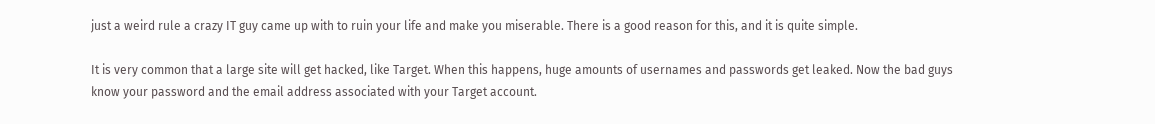just a weird rule a crazy IT guy came up with to ruin your life and make you miserable. There is a good reason for this, and it is quite simple.

It is very common that a large site will get hacked, like Target. When this happens, huge amounts of usernames and passwords get leaked. Now the bad guys know your password and the email address associated with your Target account.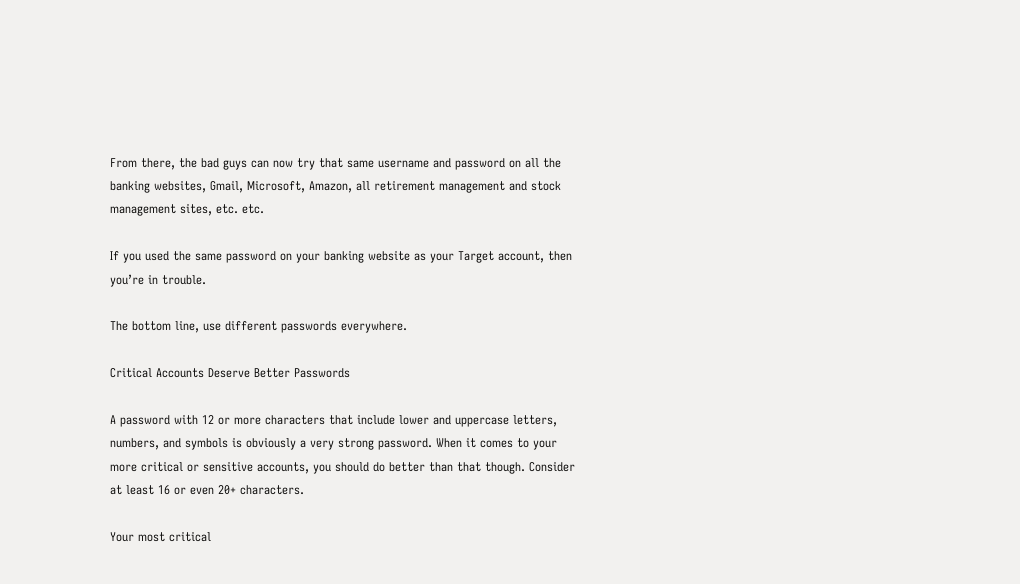From there, the bad guys can now try that same username and password on all the banking websites, Gmail, Microsoft, Amazon, all retirement management and stock management sites, etc. etc.

If you used the same password on your banking website as your Target account, then you’re in trouble.

The bottom line, use different passwords everywhere.

Critical Accounts Deserve Better Passwords

A password with 12 or more characters that include lower and uppercase letters, numbers, and symbols is obviously a very strong password. When it comes to your more critical or sensitive accounts, you should do better than that though. Consider at least 16 or even 20+ characters.

Your most critical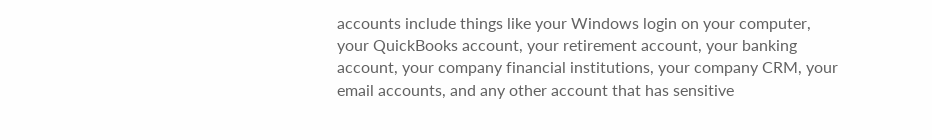accounts include things like your Windows login on your computer, your QuickBooks account, your retirement account, your banking account, your company financial institutions, your company CRM, your email accounts, and any other account that has sensitive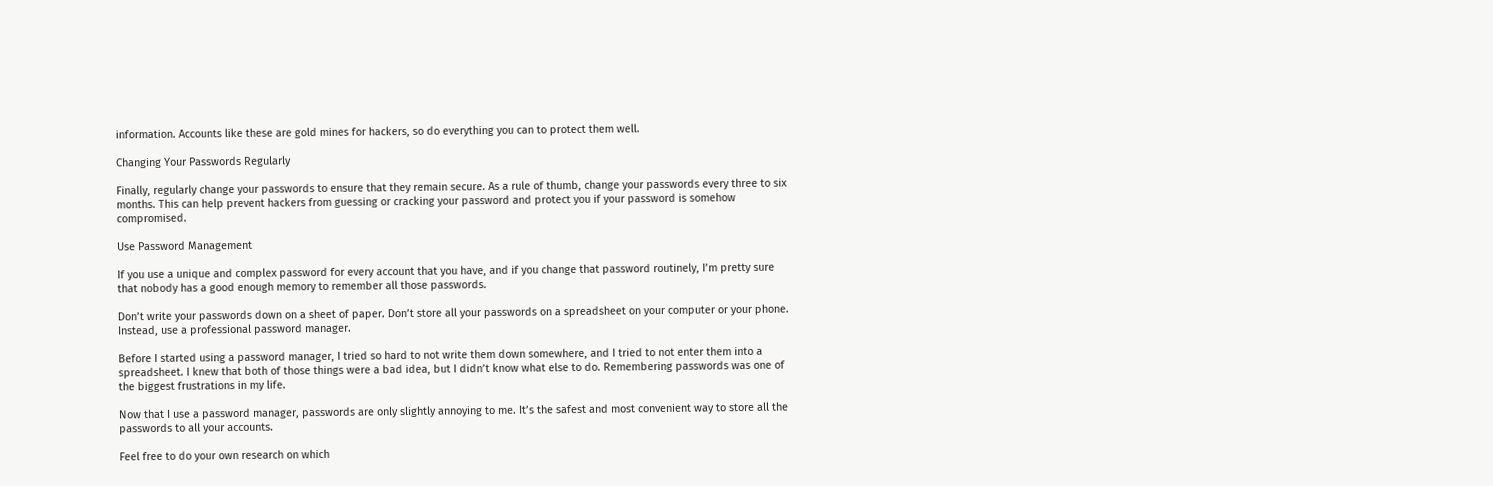information. Accounts like these are gold mines for hackers, so do everything you can to protect them well.

Changing Your Passwords Regularly

Finally, regularly change your passwords to ensure that they remain secure. As a rule of thumb, change your passwords every three to six months. This can help prevent hackers from guessing or cracking your password and protect you if your password is somehow compromised.

Use Password Management

If you use a unique and complex password for every account that you have, and if you change that password routinely, I’m pretty sure that nobody has a good enough memory to remember all those passwords.

Don’t write your passwords down on a sheet of paper. Don’t store all your passwords on a spreadsheet on your computer or your phone. Instead, use a professional password manager.

Before I started using a password manager, I tried so hard to not write them down somewhere, and I tried to not enter them into a spreadsheet. I knew that both of those things were a bad idea, but I didn’t know what else to do. Remembering passwords was one of the biggest frustrations in my life.

Now that I use a password manager, passwords are only slightly annoying to me. It’s the safest and most convenient way to store all the passwords to all your accounts.

Feel free to do your own research on which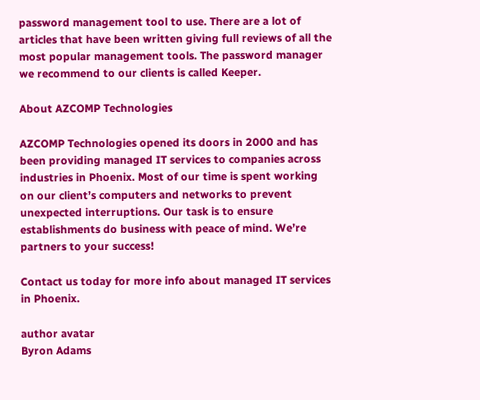password management tool to use. There are a lot of articles that have been written giving full reviews of all the most popular management tools. The password manager we recommend to our clients is called Keeper.

About AZCOMP Technologies

AZCOMP Technologies opened its doors in 2000 and has been providing managed IT services to companies across industries in Phoenix. Most of our time is spent working on our client’s computers and networks to prevent unexpected interruptions. Our task is to ensure establishments do business with peace of mind. We’re partners to your success!

Contact us today for more info about managed IT services in Phoenix.

author avatar
Byron Adams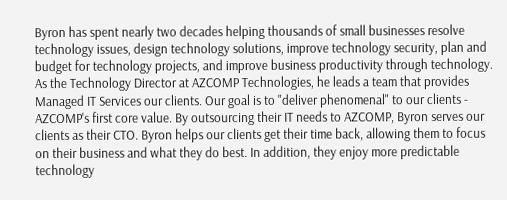Byron has spent nearly two decades helping thousands of small businesses resolve technology issues, design technology solutions, improve technology security, plan and budget for technology projects, and improve business productivity through technology. As the Technology Director at AZCOMP Technologies, he leads a team that provides Managed IT Services our clients. Our goal is to "deliver phenomenal" to our clients - AZCOMP's first core value. By outsourcing their IT needs to AZCOMP, Byron serves our clients as their CTO. Byron helps our clients get their time back, allowing them to focus on their business and what they do best. In addition, they enjoy more predictable technology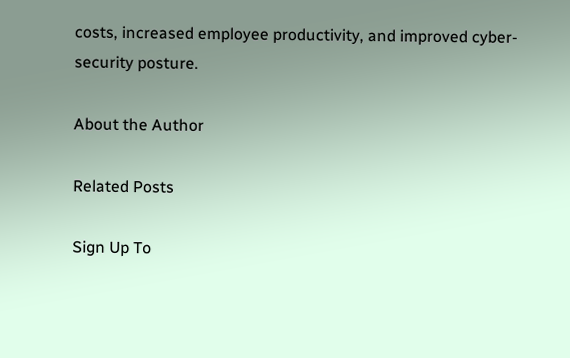costs, increased employee productivity, and improved cyber-security posture.

About the Author

Related Posts

Sign Up To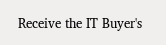Receive the IT Buyer's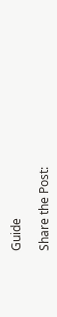Guide

Share the Post: